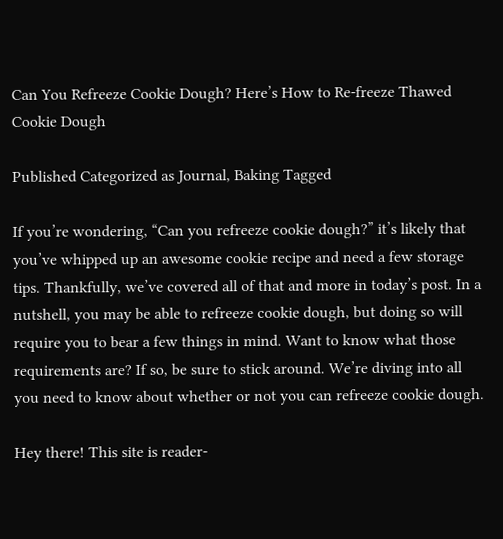Can You Refreeze Cookie Dough? Here’s How to Re-freeze Thawed Cookie Dough

Published Categorized as Journal, Baking Tagged

If you’re wondering, “Can you refreeze cookie dough?” it’s likely that you’ve whipped up an awesome cookie recipe and need a few storage tips. Thankfully, we’ve covered all of that and more in today’s post. In a nutshell, you may be able to refreeze cookie dough, but doing so will require you to bear a few things in mind. Want to know what those requirements are? If so, be sure to stick around. We’re diving into all you need to know about whether or not you can refreeze cookie dough.

Hey there! This site is reader-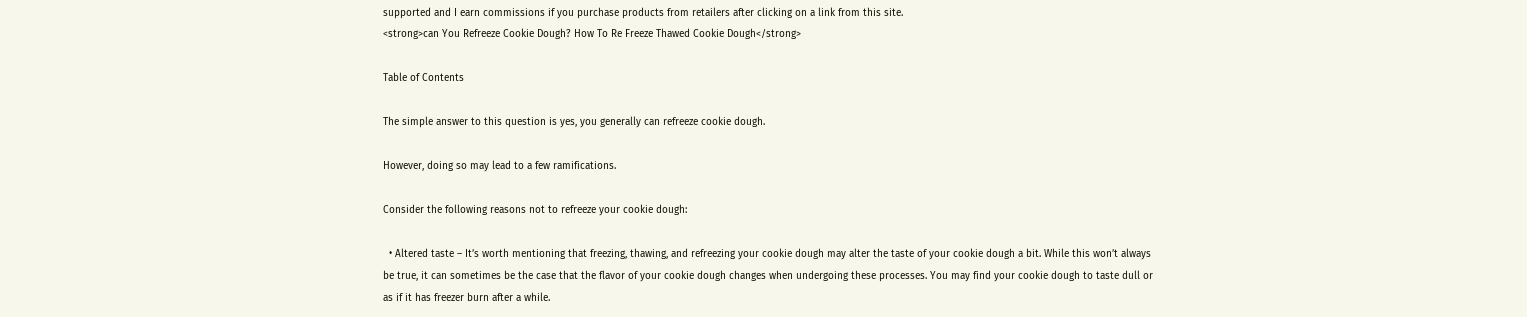supported and I earn commissions if you purchase products from retailers after clicking on a link from this site.
<strong>can You Refreeze Cookie Dough? How To Re Freeze Thawed Cookie Dough</strong>

Table of Contents

The simple answer to this question is yes, you generally can refreeze cookie dough.

However, doing so may lead to a few ramifications.

Consider the following reasons not to refreeze your cookie dough:

  • Altered taste – It’s worth mentioning that freezing, thawing, and refreezing your cookie dough may alter the taste of your cookie dough a bit. While this won’t always be true, it can sometimes be the case that the flavor of your cookie dough changes when undergoing these processes. You may find your cookie dough to taste dull or as if it has freezer burn after a while.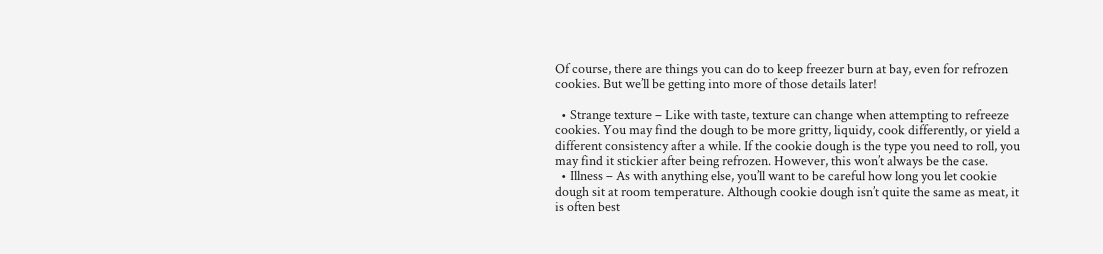Of course, there are things you can do to keep freezer burn at bay, even for refrozen cookies. But we’ll be getting into more of those details later!

  • Strange texture – Like with taste, texture can change when attempting to refreeze cookies. You may find the dough to be more gritty, liquidy, cook differently, or yield a different consistency after a while. If the cookie dough is the type you need to roll, you may find it stickier after being refrozen. However, this won’t always be the case.
  • Illness – As with anything else, you’ll want to be careful how long you let cookie dough sit at room temperature. Although cookie dough isn’t quite the same as meat, it is often best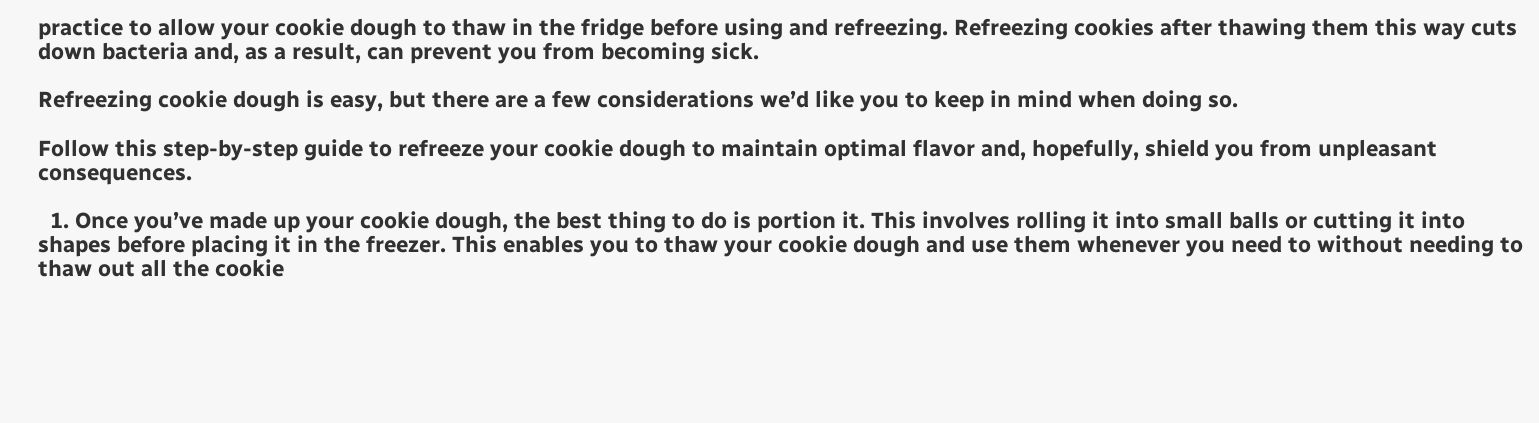practice to allow your cookie dough to thaw in the fridge before using and refreezing. Refreezing cookies after thawing them this way cuts down bacteria and, as a result, can prevent you from becoming sick.

Refreezing cookie dough is easy, but there are a few considerations we’d like you to keep in mind when doing so.

Follow this step-by-step guide to refreeze your cookie dough to maintain optimal flavor and, hopefully, shield you from unpleasant consequences.

  1. Once you’ve made up your cookie dough, the best thing to do is portion it. This involves rolling it into small balls or cutting it into shapes before placing it in the freezer. This enables you to thaw your cookie dough and use them whenever you need to without needing to thaw out all the cookie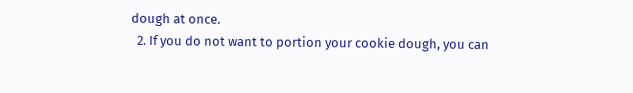dough at once.
  2. If you do not want to portion your cookie dough, you can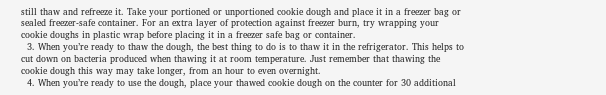still thaw and refreeze it. Take your portioned or unportioned cookie dough and place it in a freezer bag or sealed freezer-safe container. For an extra layer of protection against freezer burn, try wrapping your cookie doughs in plastic wrap before placing it in a freezer safe bag or container.
  3. When you’re ready to thaw the dough, the best thing to do is to thaw it in the refrigerator. This helps to cut down on bacteria produced when thawing it at room temperature. Just remember that thawing the cookie dough this way may take longer, from an hour to even overnight.
  4. When you’re ready to use the dough, place your thawed cookie dough on the counter for 30 additional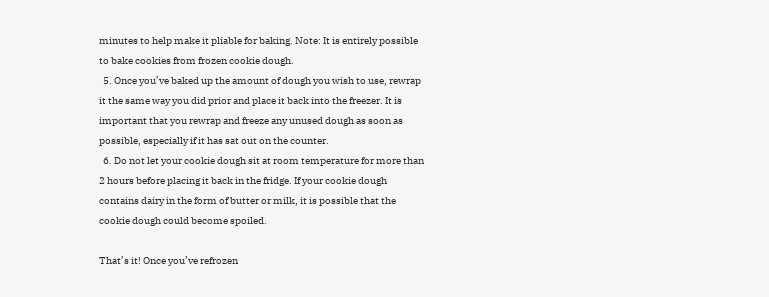minutes to help make it pliable for baking. Note: It is entirely possible to bake cookies from frozen cookie dough.
  5. Once you’ve baked up the amount of dough you wish to use, rewrap it the same way you did prior and place it back into the freezer. It is important that you rewrap and freeze any unused dough as soon as possible, especially if it has sat out on the counter.
  6. Do not let your cookie dough sit at room temperature for more than 2 hours before placing it back in the fridge. If your cookie dough contains dairy in the form of butter or milk, it is possible that the cookie dough could become spoiled.

That’s it! Once you’ve refrozen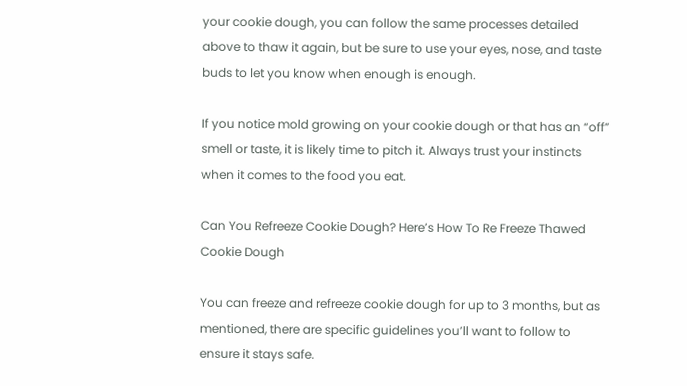your cookie dough, you can follow the same processes detailed above to thaw it again, but be sure to use your eyes, nose, and taste buds to let you know when enough is enough.

If you notice mold growing on your cookie dough or that has an “off” smell or taste, it is likely time to pitch it. Always trust your instincts when it comes to the food you eat.

Can You Refreeze Cookie Dough? Here’s How To Re Freeze Thawed Cookie Dough

You can freeze and refreeze cookie dough for up to 3 months, but as mentioned, there are specific guidelines you’ll want to follow to ensure it stays safe.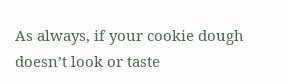As always, if your cookie dough doesn’t look or taste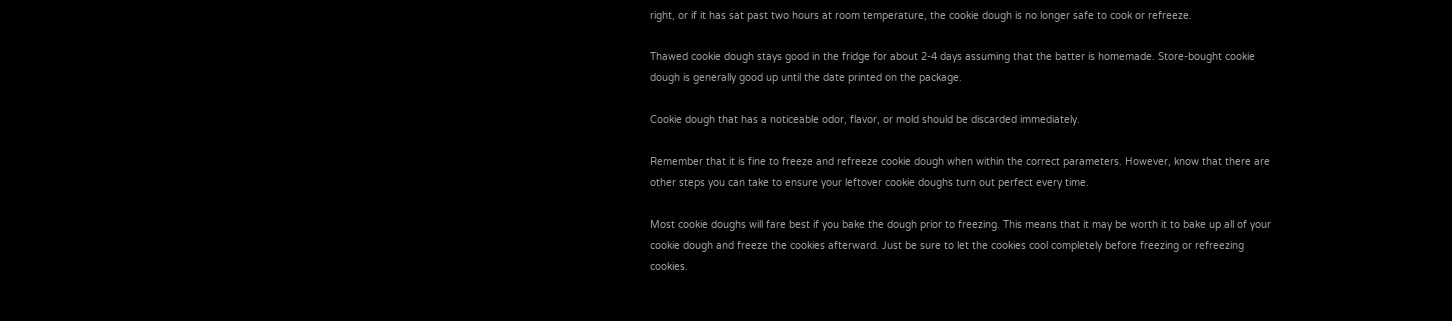right, or if it has sat past two hours at room temperature, the cookie dough is no longer safe to cook or refreeze.

Thawed cookie dough stays good in the fridge for about 2-4 days assuming that the batter is homemade. Store-bought cookie dough is generally good up until the date printed on the package.

Cookie dough that has a noticeable odor, flavor, or mold should be discarded immediately.

Remember that it is fine to freeze and refreeze cookie dough when within the correct parameters. However, know that there are other steps you can take to ensure your leftover cookie doughs turn out perfect every time.

Most cookie doughs will fare best if you bake the dough prior to freezing. This means that it may be worth it to bake up all of your cookie dough and freeze the cookies afterward. Just be sure to let the cookies cool completely before freezing or refreezing cookies.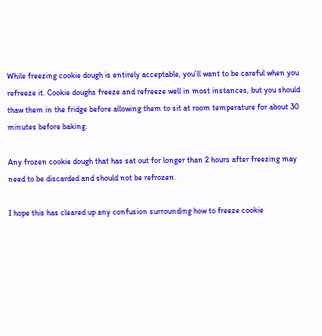While freezing cookie dough is entirely acceptable, you’ll want to be careful when you refreeze it. Cookie doughs freeze and refreeze well in most instances, but you should thaw them in the fridge before allowing them to sit at room temperature for about 30 minutes before baking.

Any frozen cookie dough that has sat out for longer than 2 hours after freezing may need to be discarded and should not be refrozen.

I hope this has cleared up any confusion surrounding how to freeze cookie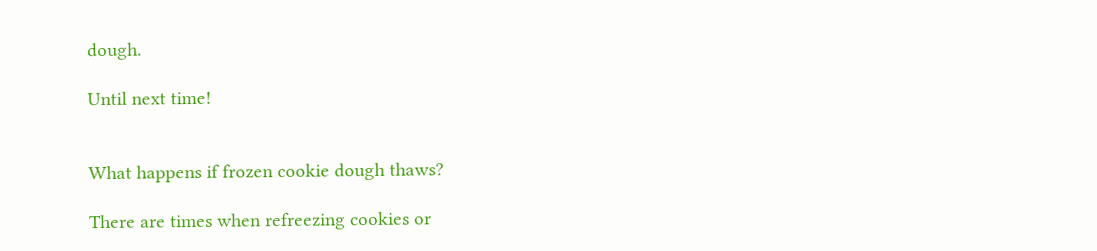dough.

Until next time!


What happens if frozen cookie dough thaws?

There are times when refreezing cookies or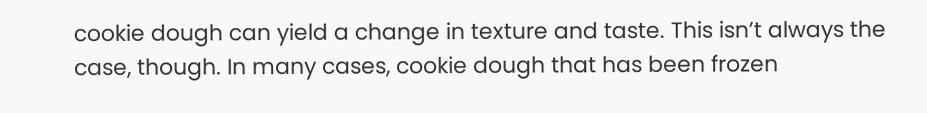cookie dough can yield a change in texture and taste. This isn’t always the case, though. In many cases, cookie dough that has been frozen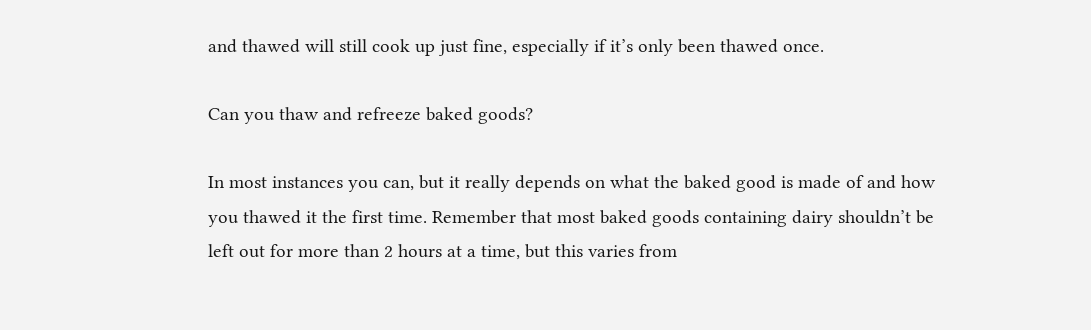and thawed will still cook up just fine, especially if it’s only been thawed once.

Can you thaw and refreeze baked goods?

In most instances you can, but it really depends on what the baked good is made of and how you thawed it the first time. Remember that most baked goods containing dairy shouldn’t be left out for more than 2 hours at a time, but this varies from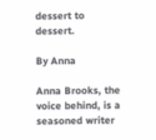dessert to dessert.

By Anna

Anna Brooks, the voice behind, is a seasoned writer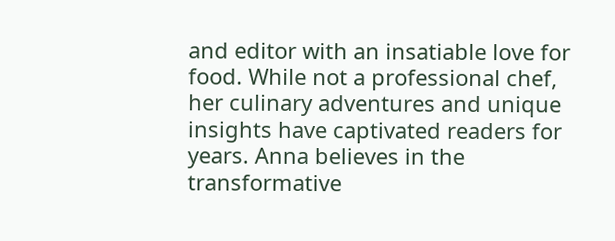and editor with an insatiable love for food. While not a professional chef, her culinary adventures and unique insights have captivated readers for years. Anna believes in the transformative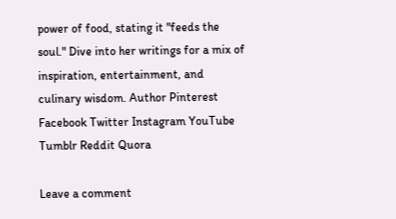power of food, stating it "feeds the soul." Dive into her writings for a mix of inspiration, entertainment, and culinary wisdom. Author Pinterest Facebook Twitter Instagram YouTube Tumblr Reddit Quora

Leave a comment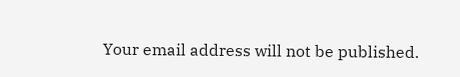Your email address will not be published.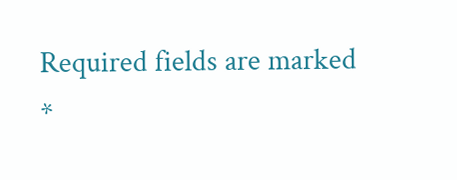Required fields are marked *